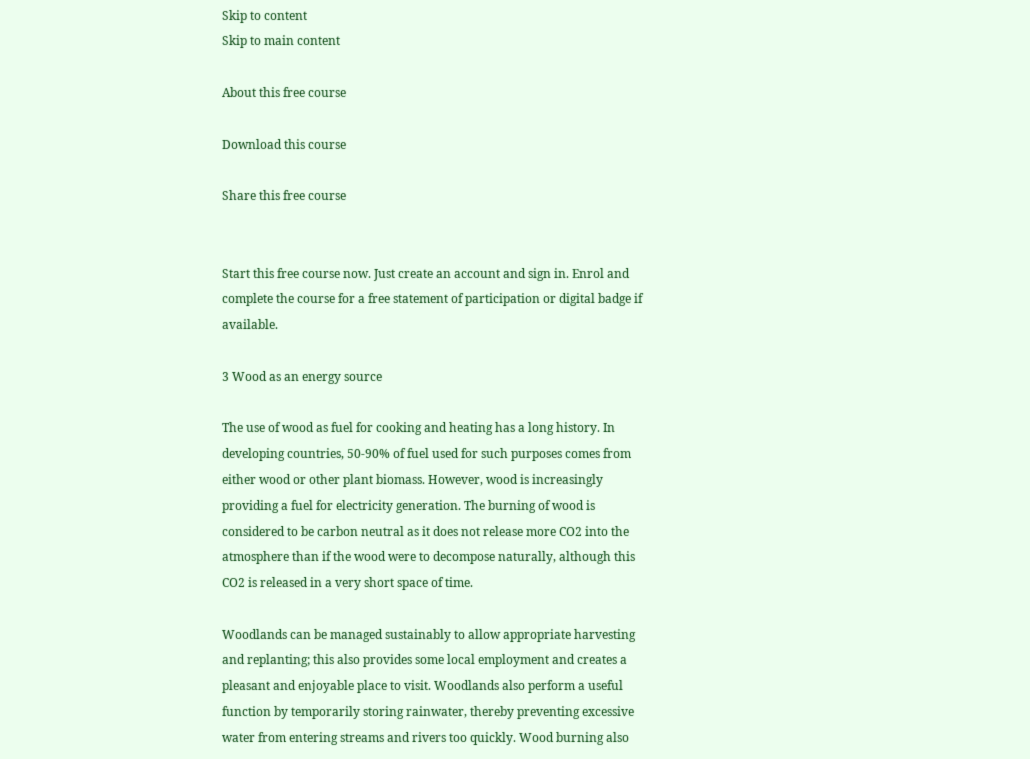Skip to content
Skip to main content

About this free course

Download this course

Share this free course


Start this free course now. Just create an account and sign in. Enrol and complete the course for a free statement of participation or digital badge if available.

3 Wood as an energy source

The use of wood as fuel for cooking and heating has a long history. In developing countries, 50-90% of fuel used for such purposes comes from either wood or other plant biomass. However, wood is increasingly providing a fuel for electricity generation. The burning of wood is considered to be carbon neutral as it does not release more CO2 into the atmosphere than if the wood were to decompose naturally, although this CO2 is released in a very short space of time.

Woodlands can be managed sustainably to allow appropriate harvesting and replanting; this also provides some local employment and creates a pleasant and enjoyable place to visit. Woodlands also perform a useful function by temporarily storing rainwater, thereby preventing excessive water from entering streams and rivers too quickly. Wood burning also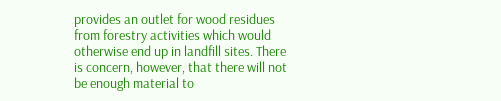provides an outlet for wood residues from forestry activities which would otherwise end up in landfill sites. There is concern, however, that there will not be enough material to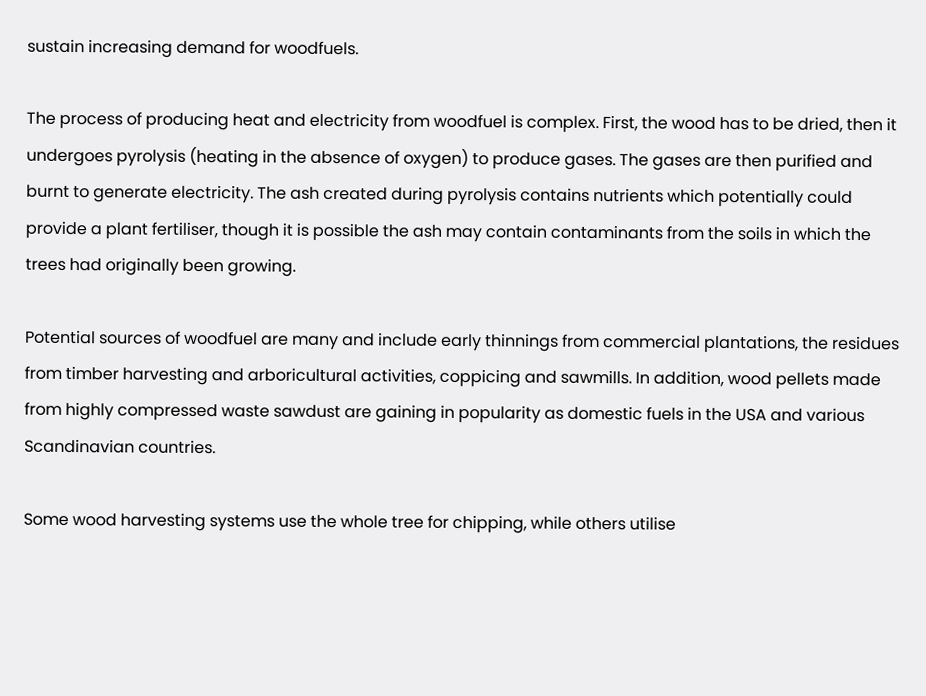sustain increasing demand for woodfuels.

The process of producing heat and electricity from woodfuel is complex. First, the wood has to be dried, then it undergoes pyrolysis (heating in the absence of oxygen) to produce gases. The gases are then purified and burnt to generate electricity. The ash created during pyrolysis contains nutrients which potentially could provide a plant fertiliser, though it is possible the ash may contain contaminants from the soils in which the trees had originally been growing.

Potential sources of woodfuel are many and include early thinnings from commercial plantations, the residues from timber harvesting and arboricultural activities, coppicing and sawmills. In addition, wood pellets made from highly compressed waste sawdust are gaining in popularity as domestic fuels in the USA and various Scandinavian countries.

Some wood harvesting systems use the whole tree for chipping, while others utilise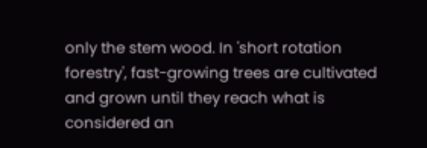only the stem wood. In 'short rotation forestry', fast-growing trees are cultivated and grown until they reach what is considered an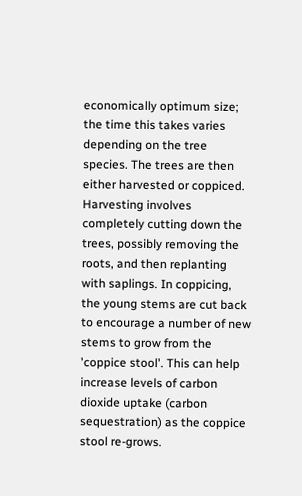economically optimum size; the time this takes varies depending on the tree species. The trees are then either harvested or coppiced. Harvesting involves completely cutting down the trees, possibly removing the roots, and then replanting with saplings. In coppicing, the young stems are cut back to encourage a number of new stems to grow from the 'coppice stool'. This can help increase levels of carbon dioxide uptake (carbon sequestration) as the coppice stool re-grows.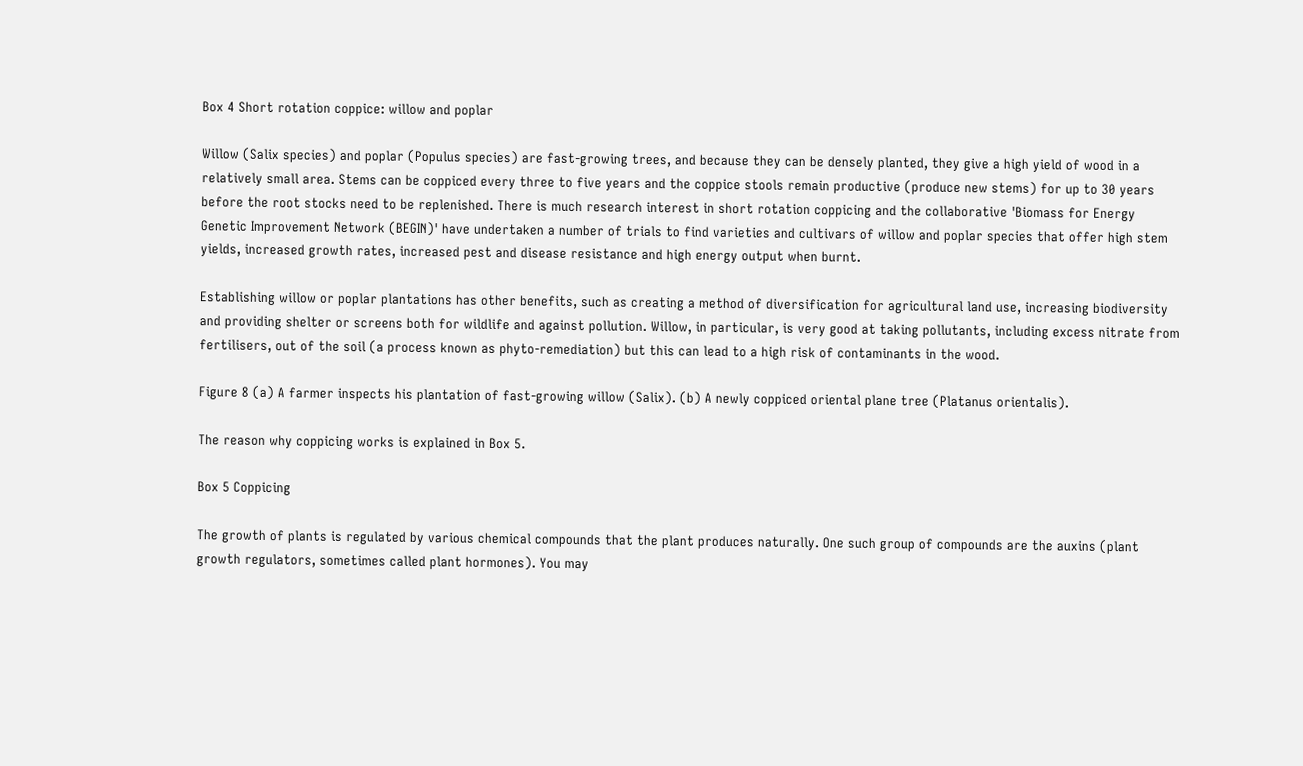Box 4 Short rotation coppice: willow and poplar

Willow (Salix species) and poplar (Populus species) are fast-growing trees, and because they can be densely planted, they give a high yield of wood in a relatively small area. Stems can be coppiced every three to five years and the coppice stools remain productive (produce new stems) for up to 30 years before the root stocks need to be replenished. There is much research interest in short rotation coppicing and the collaborative 'Biomass for Energy Genetic Improvement Network (BEGIN)' have undertaken a number of trials to find varieties and cultivars of willow and poplar species that offer high stem yields, increased growth rates, increased pest and disease resistance and high energy output when burnt.

Establishing willow or poplar plantations has other benefits, such as creating a method of diversification for agricultural land use, increasing biodiversity and providing shelter or screens both for wildlife and against pollution. Willow, in particular, is very good at taking pollutants, including excess nitrate from fertilisers, out of the soil (a process known as phyto-remediation) but this can lead to a high risk of contaminants in the wood.

Figure 8 (a) A farmer inspects his plantation of fast-growing willow (Salix). (b) A newly coppiced oriental plane tree (Platanus orientalis).

The reason why coppicing works is explained in Box 5.

Box 5 Coppicing

The growth of plants is regulated by various chemical compounds that the plant produces naturally. One such group of compounds are the auxins (plant growth regulators, sometimes called plant hormones). You may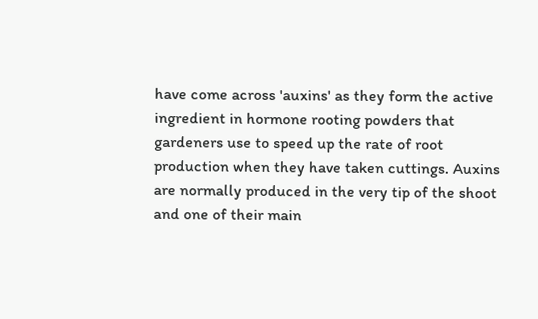have come across 'auxins' as they form the active ingredient in hormone rooting powders that gardeners use to speed up the rate of root production when they have taken cuttings. Auxins are normally produced in the very tip of the shoot and one of their main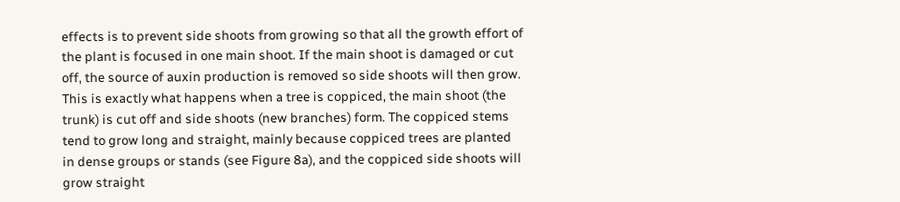effects is to prevent side shoots from growing so that all the growth effort of the plant is focused in one main shoot. If the main shoot is damaged or cut off, the source of auxin production is removed so side shoots will then grow. This is exactly what happens when a tree is coppiced, the main shoot (the trunk) is cut off and side shoots (new branches) form. The coppiced stems tend to grow long and straight, mainly because coppiced trees are planted in dense groups or stands (see Figure 8a), and the coppiced side shoots will grow straight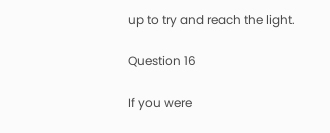up to try and reach the light.

Question 16

If you were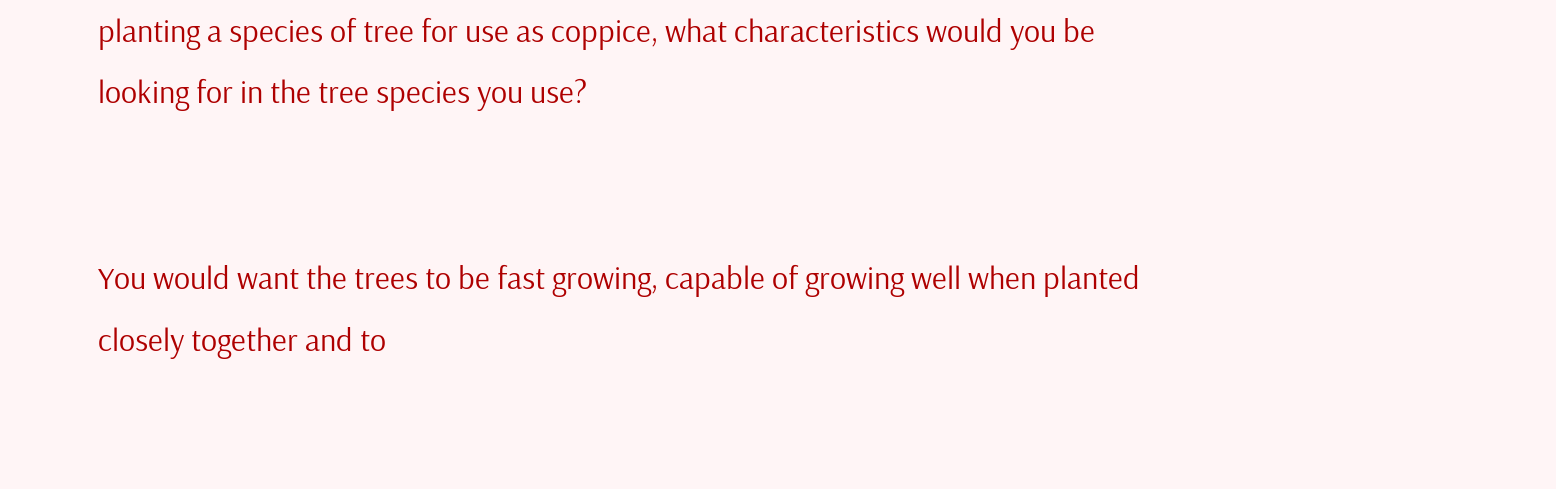planting a species of tree for use as coppice, what characteristics would you be looking for in the tree species you use?


You would want the trees to be fast growing, capable of growing well when planted closely together and to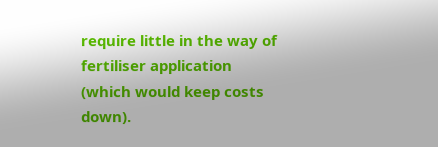require little in the way of fertiliser application (which would keep costs down).